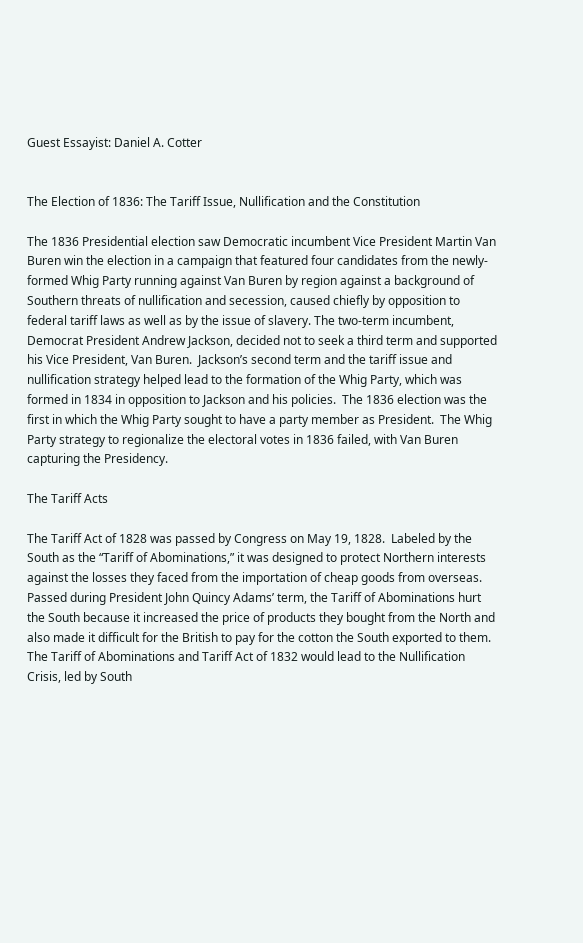Guest Essayist: Daniel A. Cotter


The Election of 1836: The Tariff Issue, Nullification and the Constitution

The 1836 Presidential election saw Democratic incumbent Vice President Martin Van Buren win the election in a campaign that featured four candidates from the newly-formed Whig Party running against Van Buren by region against a background of Southern threats of nullification and secession, caused chiefly by opposition to federal tariff laws as well as by the issue of slavery. The two-term incumbent, Democrat President Andrew Jackson, decided not to seek a third term and supported his Vice President, Van Buren.  Jackson’s second term and the tariff issue and nullification strategy helped lead to the formation of the Whig Party, which was formed in 1834 in opposition to Jackson and his policies.  The 1836 election was the first in which the Whig Party sought to have a party member as President.  The Whig Party strategy to regionalize the electoral votes in 1836 failed, with Van Buren capturing the Presidency.

The Tariff Acts

The Tariff Act of 1828 was passed by Congress on May 19, 1828.  Labeled by the South as the “Tariff of Abominations,” it was designed to protect Northern interests against the losses they faced from the importation of cheap goods from overseas.  Passed during President John Quincy Adams’ term, the Tariff of Abominations hurt the South because it increased the price of products they bought from the North and also made it difficult for the British to pay for the cotton the South exported to them.  The Tariff of Abominations and Tariff Act of 1832 would lead to the Nullification Crisis, led by South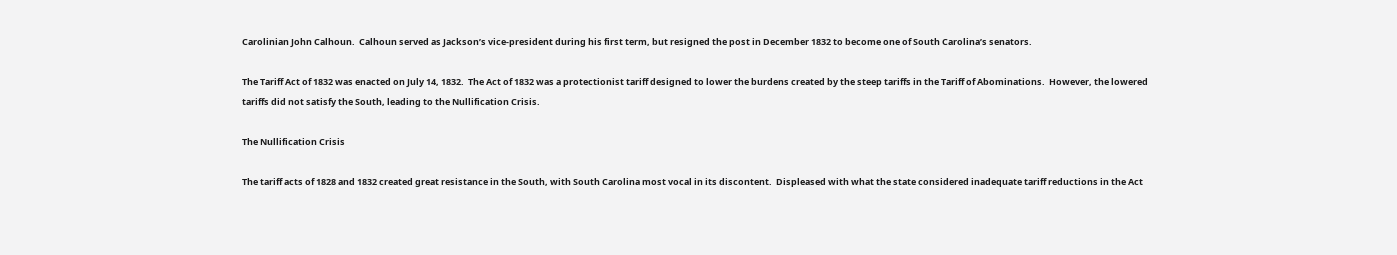Carolinian John Calhoun.  Calhoun served as Jackson’s vice-president during his first term, but resigned the post in December 1832 to become one of South Carolina’s senators.

The Tariff Act of 1832 was enacted on July 14, 1832.  The Act of 1832 was a protectionist tariff designed to lower the burdens created by the steep tariffs in the Tariff of Abominations.  However, the lowered tariffs did not satisfy the South, leading to the Nullification Crisis.

The Nullification Crisis

The tariff acts of 1828 and 1832 created great resistance in the South, with South Carolina most vocal in its discontent.  Displeased with what the state considered inadequate tariff reductions in the Act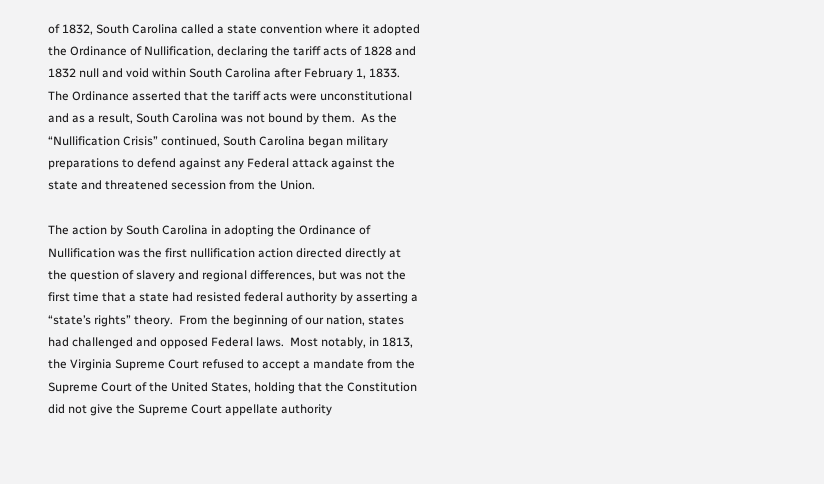of 1832, South Carolina called a state convention where it adopted the Ordinance of Nullification, declaring the tariff acts of 1828 and 1832 null and void within South Carolina after February 1, 1833.  The Ordinance asserted that the tariff acts were unconstitutional and as a result, South Carolina was not bound by them.  As the “Nullification Crisis” continued, South Carolina began military preparations to defend against any Federal attack against the state and threatened secession from the Union.

The action by South Carolina in adopting the Ordinance of Nullification was the first nullification action directed directly at the question of slavery and regional differences, but was not the first time that a state had resisted federal authority by asserting a “state’s rights” theory.  From the beginning of our nation, states had challenged and opposed Federal laws.  Most notably, in 1813, the Virginia Supreme Court refused to accept a mandate from the Supreme Court of the United States, holding that the Constitution did not give the Supreme Court appellate authority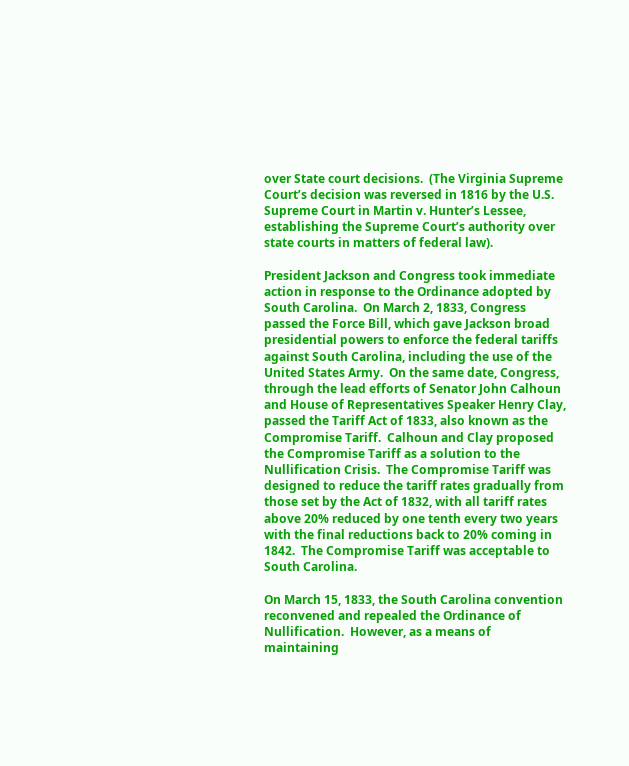over State court decisions.  (The Virginia Supreme Court’s decision was reversed in 1816 by the U.S. Supreme Court in Martin v. Hunter’s Lessee, establishing the Supreme Court’s authority over state courts in matters of federal law).

President Jackson and Congress took immediate action in response to the Ordinance adopted by South Carolina.  On March 2, 1833, Congress passed the Force Bill, which gave Jackson broad presidential powers to enforce the federal tariffs against South Carolina, including the use of the United States Army.  On the same date, Congress, through the lead efforts of Senator John Calhoun and House of Representatives Speaker Henry Clay, passed the Tariff Act of 1833, also known as the Compromise Tariff.  Calhoun and Clay proposed the Compromise Tariff as a solution to the Nullification Crisis.  The Compromise Tariff was designed to reduce the tariff rates gradually from those set by the Act of 1832, with all tariff rates above 20% reduced by one tenth every two years with the final reductions back to 20% coming in 1842.  The Compromise Tariff was acceptable to South Carolina.

On March 15, 1833, the South Carolina convention reconvened and repealed the Ordinance of Nullification.  However, as a means of maintaining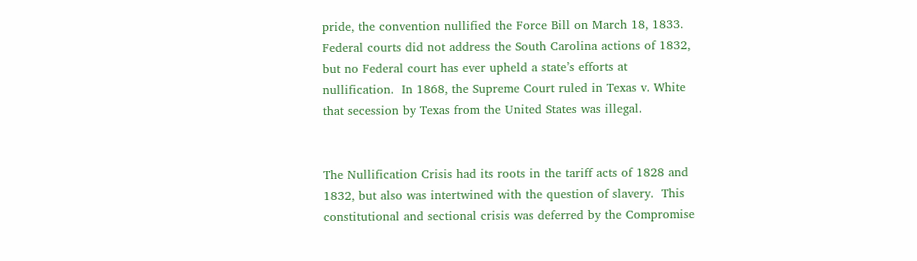pride, the convention nullified the Force Bill on March 18, 1833.  Federal courts did not address the South Carolina actions of 1832, but no Federal court has ever upheld a state’s efforts at nullification.  In 1868, the Supreme Court ruled in Texas v. White that secession by Texas from the United States was illegal.


The Nullification Crisis had its roots in the tariff acts of 1828 and 1832, but also was intertwined with the question of slavery.  This constitutional and sectional crisis was deferred by the Compromise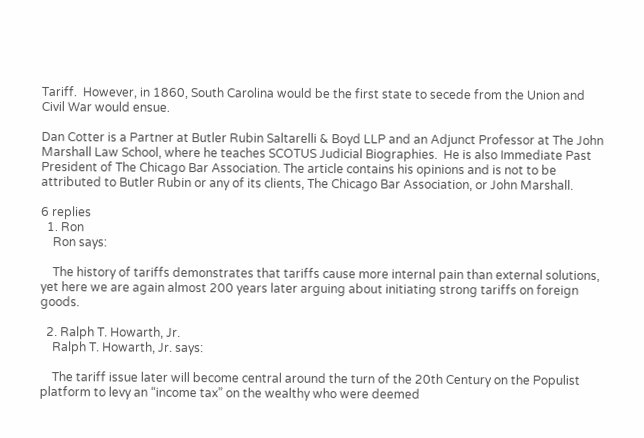Tariff.  However, in 1860, South Carolina would be the first state to secede from the Union and Civil War would ensue.

Dan Cotter is a Partner at Butler Rubin Saltarelli & Boyd LLP and an Adjunct Professor at The John Marshall Law School, where he teaches SCOTUS Judicial Biographies.  He is also Immediate Past President of The Chicago Bar Association. The article contains his opinions and is not to be attributed to Butler Rubin or any of its clients, The Chicago Bar Association, or John Marshall.

6 replies
  1. Ron
    Ron says:

    The history of tariffs demonstrates that tariffs cause more internal pain than external solutions, yet here we are again almost 200 years later arguing about initiating strong tariffs on foreign goods.

  2. Ralph T. Howarth, Jr.
    Ralph T. Howarth, Jr. says:

    The tariff issue later will become central around the turn of the 20th Century on the Populist platform to levy an “income tax” on the wealthy who were deemed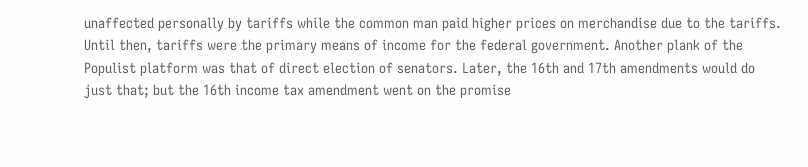unaffected personally by tariffs while the common man paid higher prices on merchandise due to the tariffs. Until then, tariffs were the primary means of income for the federal government. Another plank of the Populist platform was that of direct election of senators. Later, the 16th and 17th amendments would do just that; but the 16th income tax amendment went on the promise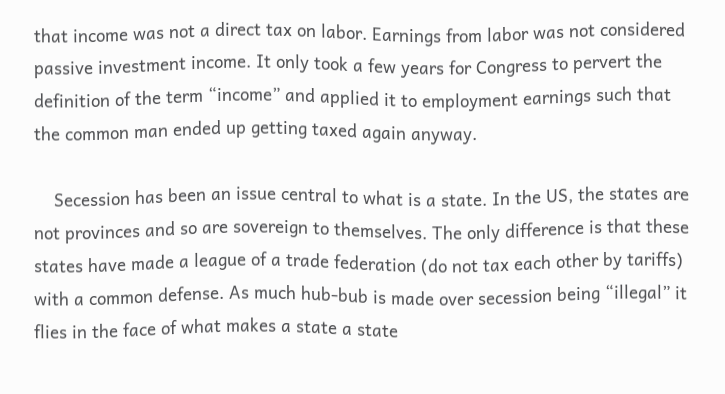that income was not a direct tax on labor. Earnings from labor was not considered passive investment income. It only took a few years for Congress to pervert the definition of the term “income” and applied it to employment earnings such that the common man ended up getting taxed again anyway.

    Secession has been an issue central to what is a state. In the US, the states are not provinces and so are sovereign to themselves. The only difference is that these states have made a league of a trade federation (do not tax each other by tariffs) with a common defense. As much hub-bub is made over secession being “illegal” it flies in the face of what makes a state a state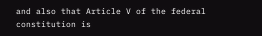and also that Article V of the federal constitution is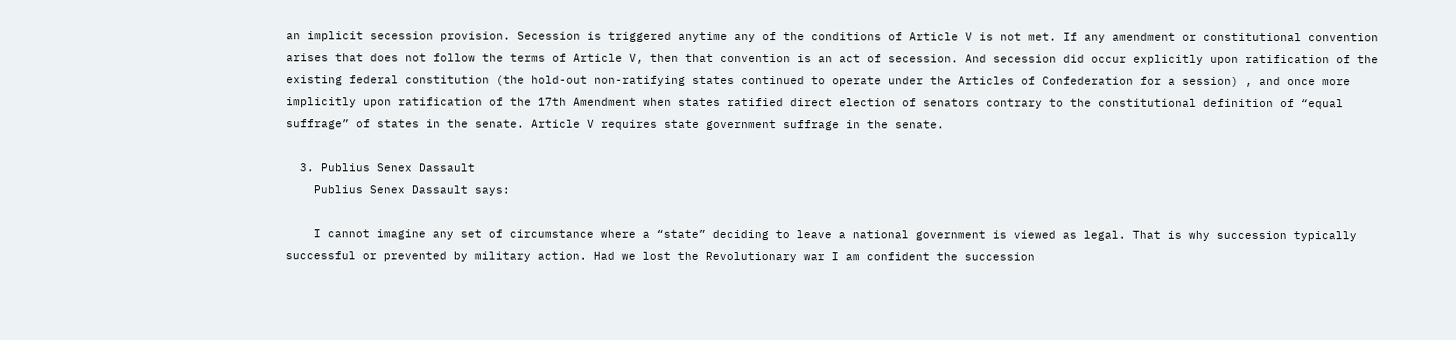an implicit secession provision. Secession is triggered anytime any of the conditions of Article V is not met. If any amendment or constitutional convention arises that does not follow the terms of Article V, then that convention is an act of secession. And secession did occur explicitly upon ratification of the existing federal constitution (the hold-out non-ratifying states continued to operate under the Articles of Confederation for a session) , and once more implicitly upon ratification of the 17th Amendment when states ratified direct election of senators contrary to the constitutional definition of “equal suffrage” of states in the senate. Article V requires state government suffrage in the senate.

  3. Publius Senex Dassault
    Publius Senex Dassault says:

    I cannot imagine any set of circumstance where a “state” deciding to leave a national government is viewed as legal. That is why succession typically successful or prevented by military action. Had we lost the Revolutionary war I am confident the succession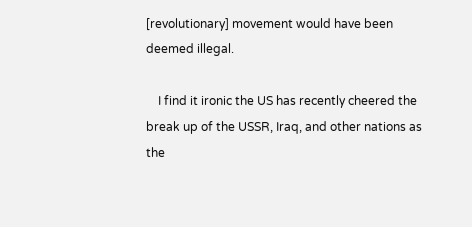[revolutionary] movement would have been deemed illegal.

    I find it ironic the US has recently cheered the break up of the USSR, Iraq, and other nations as the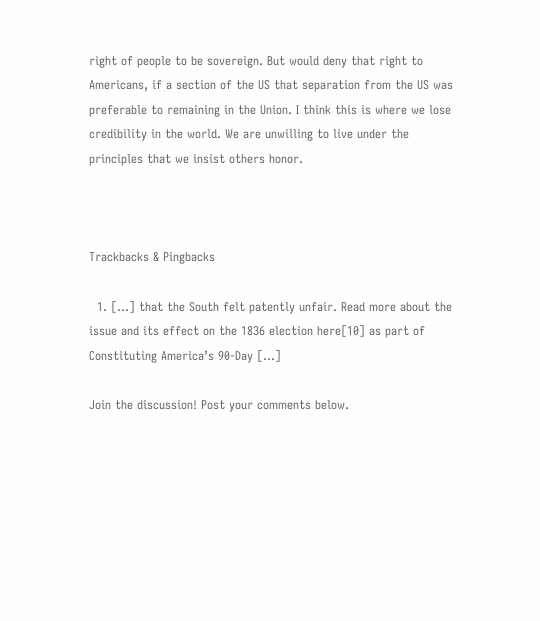right of people to be sovereign. But would deny that right to Americans, if a section of the US that separation from the US was preferable to remaining in the Union. I think this is where we lose credibility in the world. We are unwilling to live under the principles that we insist others honor.



Trackbacks & Pingbacks

  1. […] that the South felt patently unfair. Read more about the issue and its effect on the 1836 election here[10] as part of Constituting America’s 90-Day […]

Join the discussion! Post your comments below.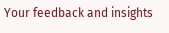Your feedback and insights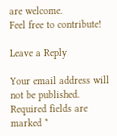are welcome.
Feel free to contribute!

Leave a Reply

Your email address will not be published. Required fields are marked *